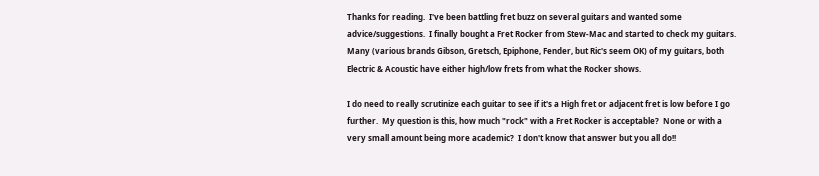Thanks for reading.  I've been battling fret buzz on several guitars and wanted some advice/suggestions.  I finally bought a Fret Rocker from Stew-Mac and started to check my guitars.  Many (various brands Gibson, Gretsch, Epiphone, Fender, but Ric's seem OK) of my guitars, both Electric & Acoustic have either high/low frets from what the Rocker shows.

I do need to really scrutinize each guitar to see if it's a High fret or adjacent fret is low before I go further.  My question is this, how much "rock" with a Fret Rocker is acceptable?  None or with a very small amount being more academic?  I don't know that answer but you all do!!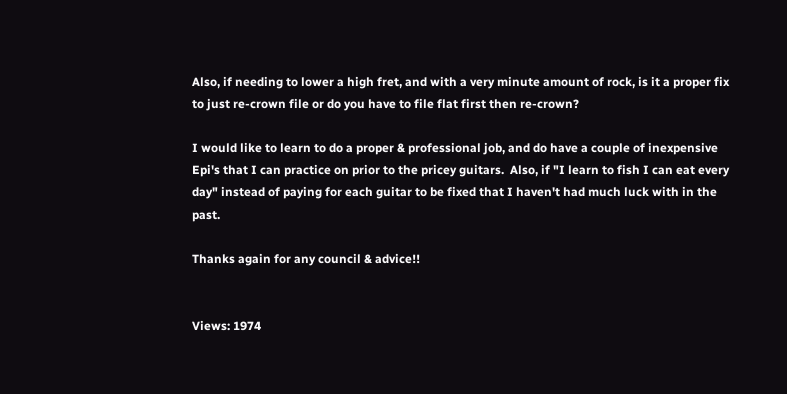Also, if needing to lower a high fret, and with a very minute amount of rock, is it a proper fix to just re-crown file or do you have to file flat first then re-crown?

I would like to learn to do a proper & professional job, and do have a couple of inexpensive Epi's that I can practice on prior to the pricey guitars.  Also, if "I learn to fish I can eat every day" instead of paying for each guitar to be fixed that I haven't had much luck with in the past.

Thanks again for any council & advice!!


Views: 1974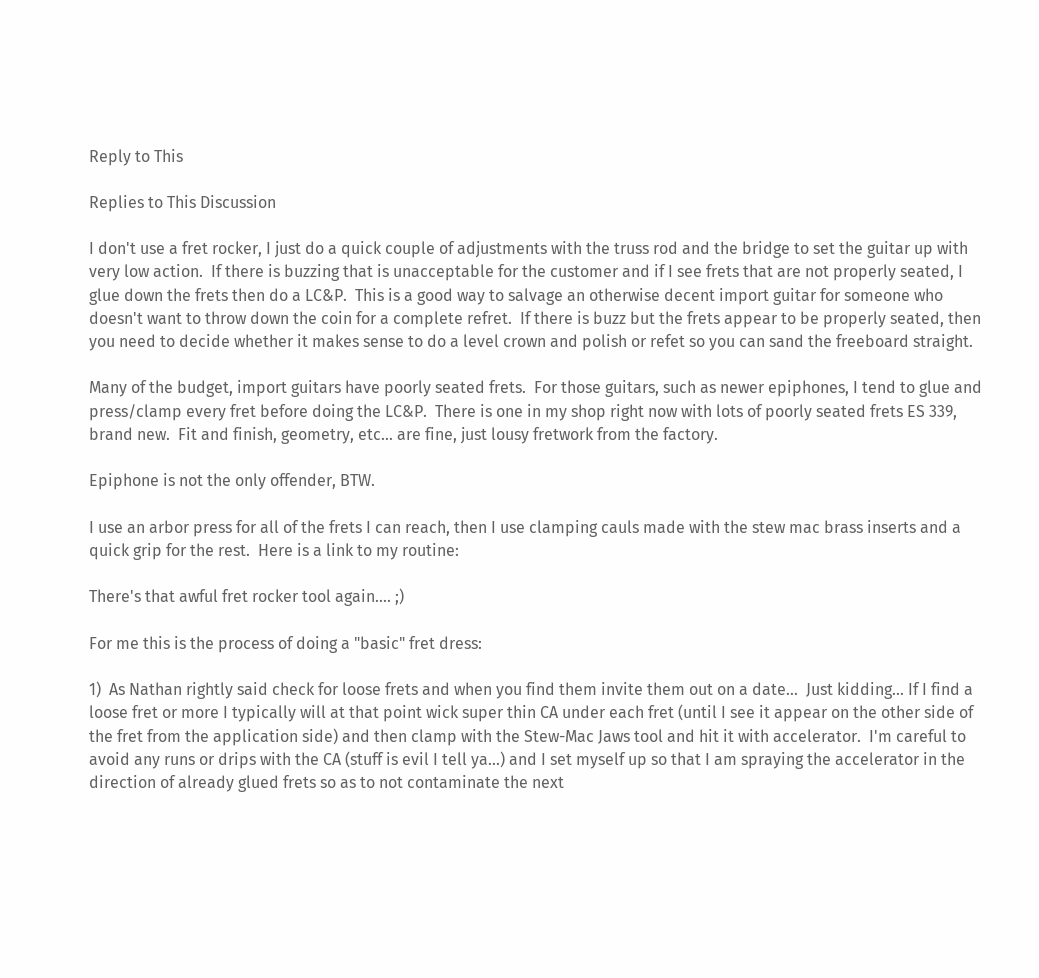Reply to This

Replies to This Discussion

I don't use a fret rocker, I just do a quick couple of adjustments with the truss rod and the bridge to set the guitar up with very low action.  If there is buzzing that is unacceptable for the customer and if I see frets that are not properly seated, I glue down the frets then do a LC&P.  This is a good way to salvage an otherwise decent import guitar for someone who doesn't want to throw down the coin for a complete refret.  If there is buzz but the frets appear to be properly seated, then you need to decide whether it makes sense to do a level crown and polish or refet so you can sand the freeboard straight.

Many of the budget, import guitars have poorly seated frets.  For those guitars, such as newer epiphones, I tend to glue and press/clamp every fret before doing the LC&P.  There is one in my shop right now with lots of poorly seated frets ES 339, brand new.  Fit and finish, geometry, etc... are fine, just lousy fretwork from the factory.

Epiphone is not the only offender, BTW.

I use an arbor press for all of the frets I can reach, then I use clamping cauls made with the stew mac brass inserts and a quick grip for the rest.  Here is a link to my routine:

There's that awful fret rocker tool again.... ;)

For me this is the process of doing a "basic" fret dress:

1)  As Nathan rightly said check for loose frets and when you find them invite them out on a date...  Just kidding... If I find a loose fret or more I typically will at that point wick super thin CA under each fret (until I see it appear on the other side of the fret from the application side) and then clamp with the Stew-Mac Jaws tool and hit it with accelerator.  I'm careful to avoid any runs or drips with the CA (stuff is evil I tell ya...) and I set myself up so that I am spraying the accelerator in the direction of already glued frets so as to not contaminate the next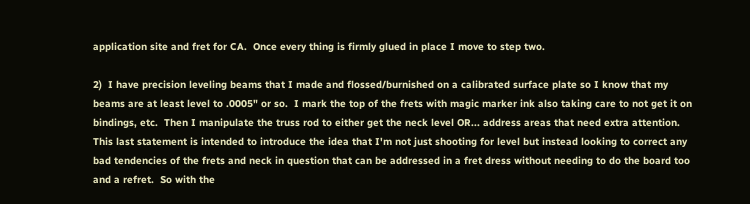application site and fret for CA.  Once every thing is firmly glued in place I move to step two.

2)  I have precision leveling beams that I made and flossed/burnished on a calibrated surface plate so I know that my beams are at least level to .0005" or so.  I mark the top of the frets with magic marker ink also taking care to not get it on bindings, etc.  Then I manipulate the truss rod to either get the neck level OR... address areas that need extra attention.  This last statement is intended to introduce the idea that I'm not just shooting for level but instead looking to correct any bad tendencies of the frets and neck in question that can be addressed in a fret dress without needing to do the board too and a refret.  So with the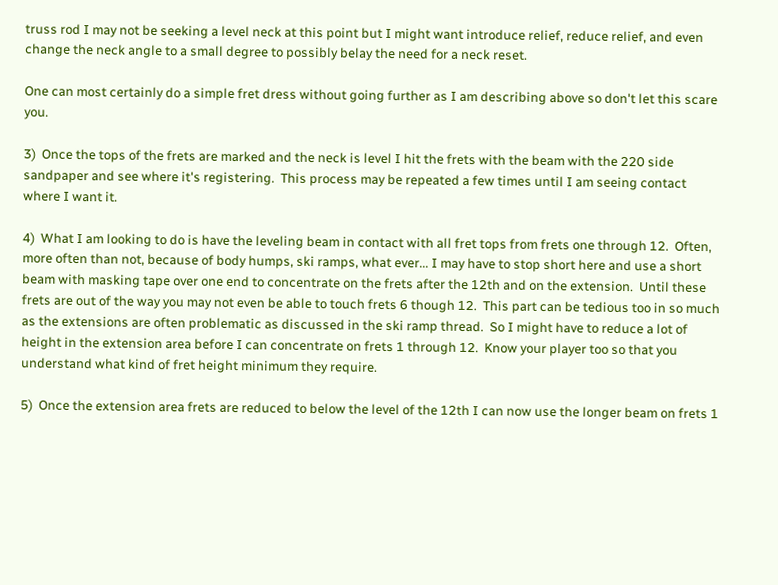truss rod I may not be seeking a level neck at this point but I might want introduce relief, reduce relief, and even change the neck angle to a small degree to possibly belay the need for a neck reset.

One can most certainly do a simple fret dress without going further as I am describing above so don't let this scare you.

3)  Once the tops of the frets are marked and the neck is level I hit the frets with the beam with the 220 side sandpaper and see where it's registering.  This process may be repeated a few times until I am seeing contact where I want it.

4)  What I am looking to do is have the leveling beam in contact with all fret tops from frets one through 12.  Often, more often than not, because of body humps, ski ramps, what ever... I may have to stop short here and use a short beam with masking tape over one end to concentrate on the frets after the 12th and on the extension.  Until these frets are out of the way you may not even be able to touch frets 6 though 12.  This part can be tedious too in so much as the extensions are often problematic as discussed in the ski ramp thread.  So I might have to reduce a lot of height in the extension area before I can concentrate on frets 1 through 12.  Know your player too so that you understand what kind of fret height minimum they require.

5)  Once the extension area frets are reduced to below the level of the 12th I can now use the longer beam on frets 1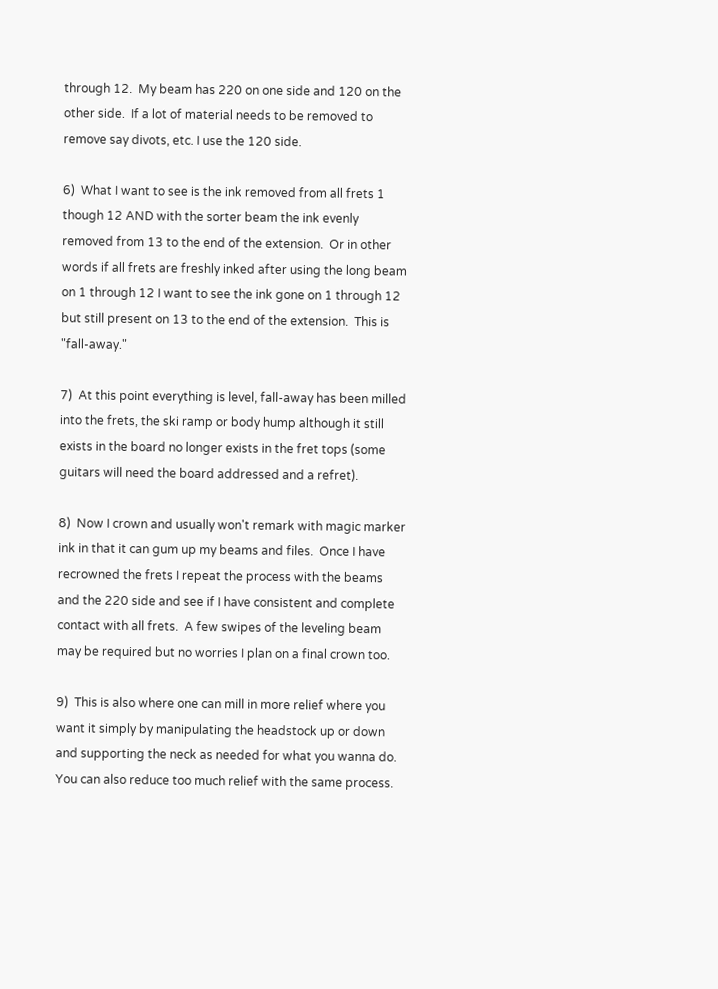through 12.  My beam has 220 on one side and 120 on the other side.  If a lot of material needs to be removed to remove say divots, etc. I use the 120 side.

6)  What I want to see is the ink removed from all frets 1 though 12 AND with the sorter beam the ink evenly removed from 13 to the end of the extension.  Or in other words if all frets are freshly inked after using the long beam on 1 through 12 I want to see the ink gone on 1 through 12 but still present on 13 to the end of the extension.  This is "fall-away."

7)  At this point everything is level, fall-away has been milled into the frets, the ski ramp or body hump although it still exists in the board no longer exists in the fret tops (some guitars will need the board addressed and a refret).

8)  Now I crown and usually won't remark with magic marker ink in that it can gum up my beams and files.  Once I have recrowned the frets I repeat the process with the beams and the 220 side and see if I have consistent and complete contact with all frets.  A few swipes of the leveling beam may be required but no worries I plan on a final crown too.

9)  This is also where one can mill in more relief where you want it simply by manipulating the headstock up or down and supporting the neck as needed for what you wanna do.  You can also reduce too much relief with the same process.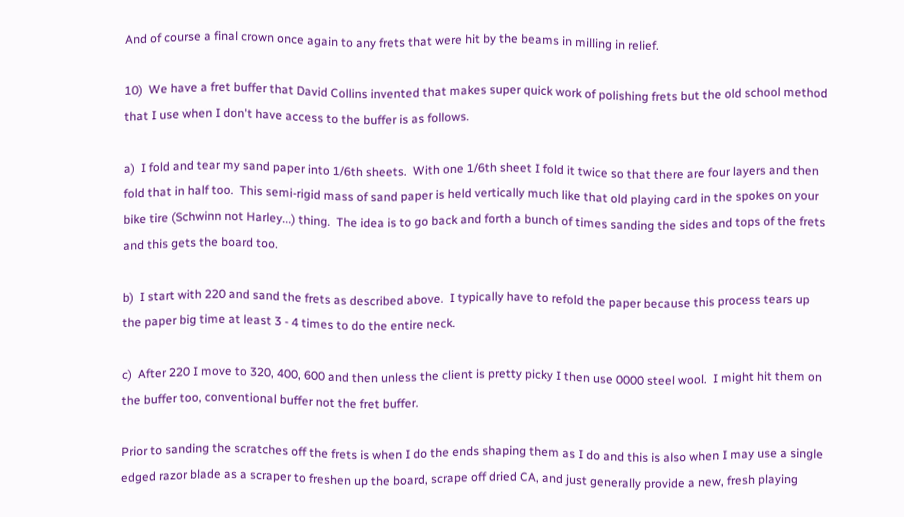And of course a final crown once again to any frets that were hit by the beams in milling in relief.

10)  We have a fret buffer that David Collins invented that makes super quick work of polishing frets but the old school method that I use when I don't have access to the buffer is as follows.

a)  I fold and tear my sand paper into 1/6th sheets.  With one 1/6th sheet I fold it twice so that there are four layers and then fold that in half too.  This semi-rigid mass of sand paper is held vertically much like that old playing card in the spokes on your bike tire (Schwinn not Harley...) thing.  The idea is to go back and forth a bunch of times sanding the sides and tops of the frets and this gets the board too.

b)  I start with 220 and sand the frets as described above.  I typically have to refold the paper because this process tears up the paper big time at least 3 - 4 times to do the entire neck.

c)  After 220 I move to 320, 400, 600 and then unless the client is pretty picky I then use 0000 steel wool.  I might hit them on the buffer too, conventional buffer not the fret buffer.

Prior to sanding the scratches off the frets is when I do the ends shaping them as I do and this is also when I may use a single edged razor blade as a scraper to freshen up the board, scrape off dried CA, and just generally provide a new, fresh playing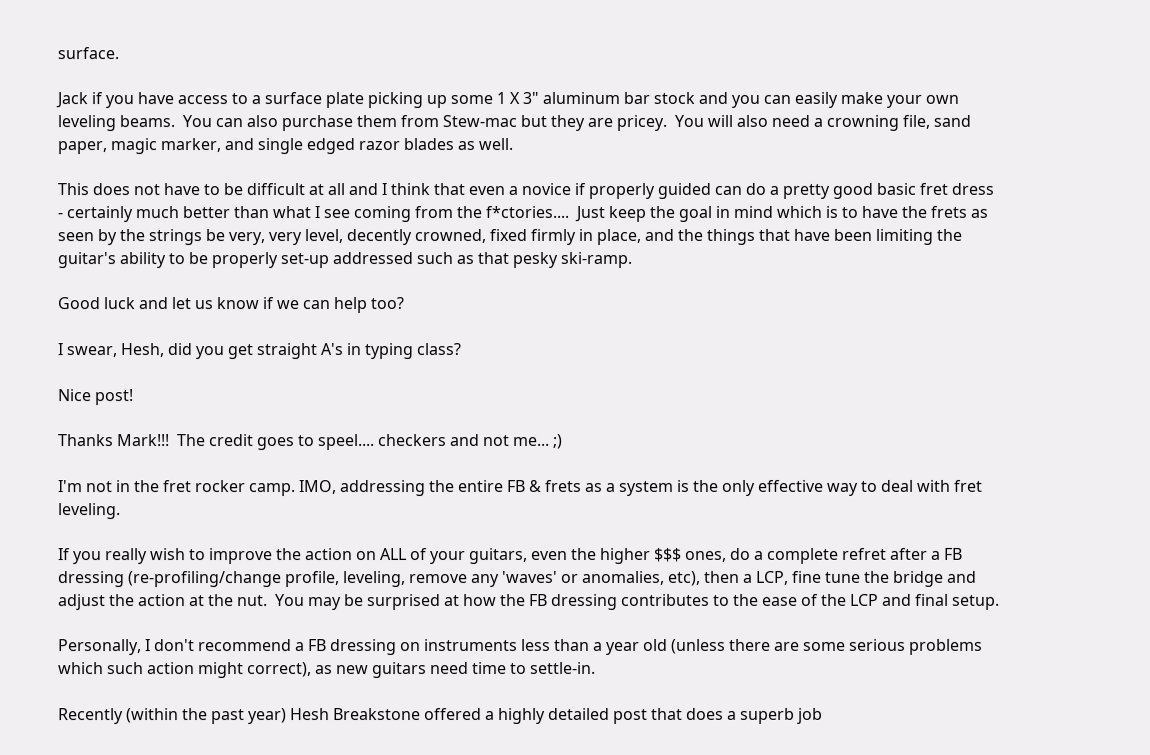surface.

Jack if you have access to a surface plate picking up some 1 X 3" aluminum bar stock and you can easily make your own leveling beams.  You can also purchase them from Stew-mac but they are pricey.  You will also need a crowning file, sand paper, magic marker, and single edged razor blades as well.

This does not have to be difficult at all and I think that even a novice if properly guided can do a pretty good basic fret dress - certainly much better than what I see coming from the f*ctories....  Just keep the goal in mind which is to have the frets as seen by the strings be very, very level, decently crowned, fixed firmly in place, and the things that have been limiting the guitar's ability to be properly set-up addressed such as that pesky ski-ramp.

Good luck and let us know if we can help too?

I swear, Hesh, did you get straight A's in typing class?

Nice post!

Thanks Mark!!!  The credit goes to speel.... checkers and not me... ;)

I'm not in the fret rocker camp. IMO, addressing the entire FB & frets as a system is the only effective way to deal with fret leveling.

If you really wish to improve the action on ALL of your guitars, even the higher $$$ ones, do a complete refret after a FB dressing (re-profiling/change profile, leveling, remove any 'waves' or anomalies, etc), then a LCP, fine tune the bridge and adjust the action at the nut.  You may be surprised at how the FB dressing contributes to the ease of the LCP and final setup.

Personally, I don't recommend a FB dressing on instruments less than a year old (unless there are some serious problems which such action might correct), as new guitars need time to settle-in.

Recently (within the past year) Hesh Breakstone offered a highly detailed post that does a superb job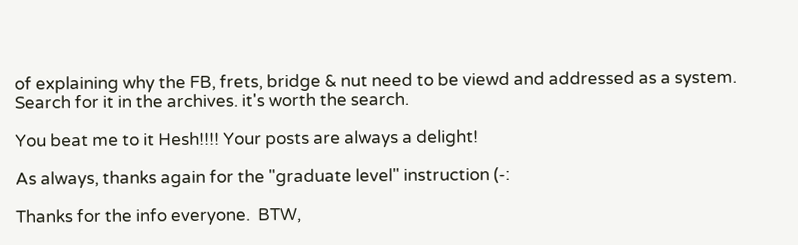of explaining why the FB, frets, bridge & nut need to be viewd and addressed as a system. Search for it in the archives. it's worth the search.

You beat me to it Hesh!!!! Your posts are always a delight!

As always, thanks again for the "graduate level" instruction (-:

Thanks for the info everyone.  BTW,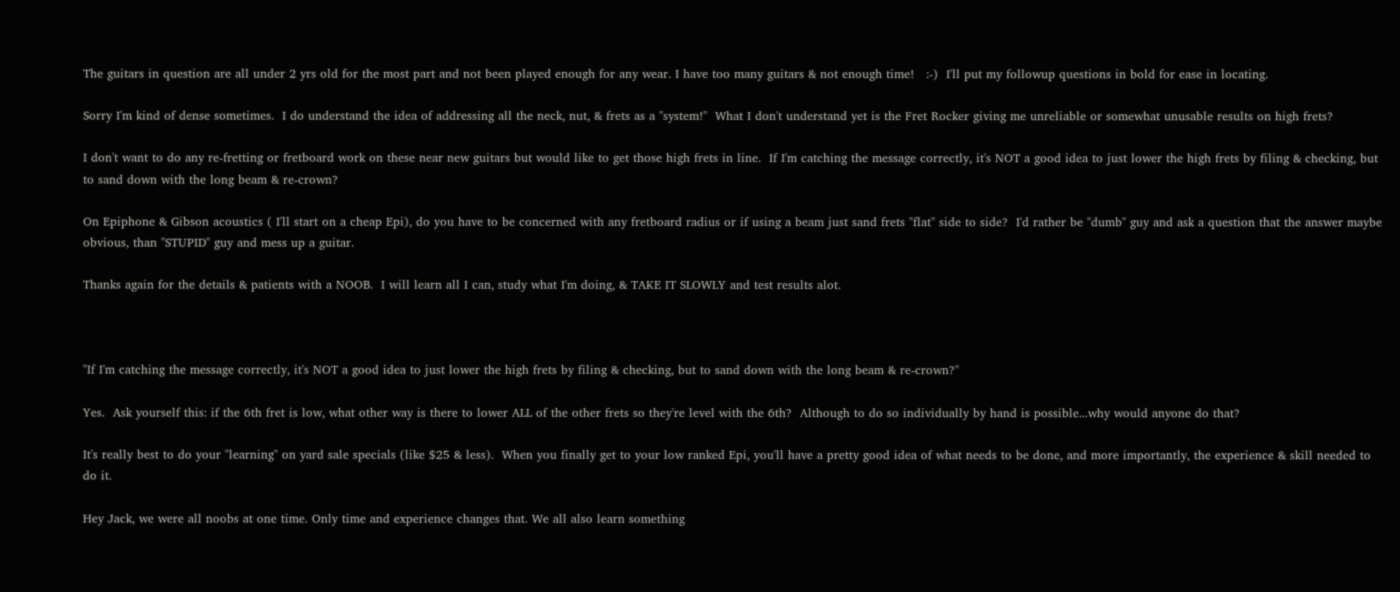The guitars in question are all under 2 yrs old for the most part and not been played enough for any wear. I have too many guitars & not enough time!   :-)  I'll put my followup questions in bold for ease in locating.

Sorry I'm kind of dense sometimes.  I do understand the idea of addressing all the neck, nut, & frets as a "system!"  What I don't understand yet is the Fret Rocker giving me unreliable or somewhat unusable results on high frets?

I don't want to do any re-fretting or fretboard work on these near new guitars but would like to get those high frets in line.  If I'm catching the message correctly, it's NOT a good idea to just lower the high frets by filing & checking, but to sand down with the long beam & re-crown?

On Epiphone & Gibson acoustics ( I'll start on a cheap Epi), do you have to be concerned with any fretboard radius or if using a beam just sand frets "flat" side to side?  I'd rather be "dumb" guy and ask a question that the answer maybe obvious, than "STUPID" guy and mess up a guitar.

Thanks again for the details & patients with a NOOB.  I will learn all I can, study what I'm doing, & TAKE IT SLOWLY and test results alot.



"If I'm catching the message correctly, it's NOT a good idea to just lower the high frets by filing & checking, but to sand down with the long beam & re-crown?"

Yes.  Ask yourself this: if the 6th fret is low, what other way is there to lower ALL of the other frets so they're level with the 6th?  Although to do so individually by hand is possible...why would anyone do that?

It's really best to do your "learning" on yard sale specials (like $25 & less).  When you finally get to your low ranked Epi, you'll have a pretty good idea of what needs to be done, and more importantly, the experience & skill needed to do it.

Hey Jack, we were all noobs at one time. Only time and experience changes that. We all also learn something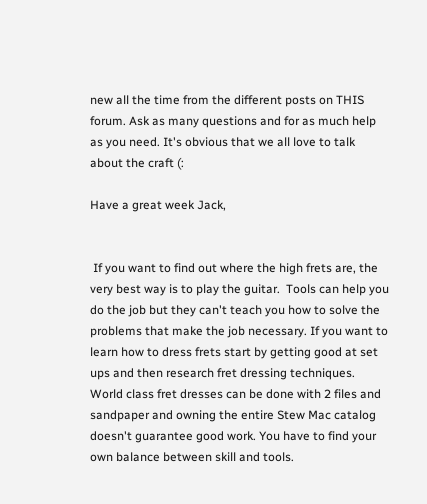new all the time from the different posts on THIS forum. Ask as many questions and for as much help as you need. It's obvious that we all love to talk about the craft (:

Have a great week Jack,


 If you want to find out where the high frets are, the very best way is to play the guitar.  Tools can help you do the job but they can't teach you how to solve the problems that make the job necessary. If you want to learn how to dress frets start by getting good at set ups and then research fret dressing techniques. World class fret dresses can be done with 2 files and sandpaper and owning the entire Stew Mac catalog doesn't guarantee good work. You have to find your own balance between skill and tools.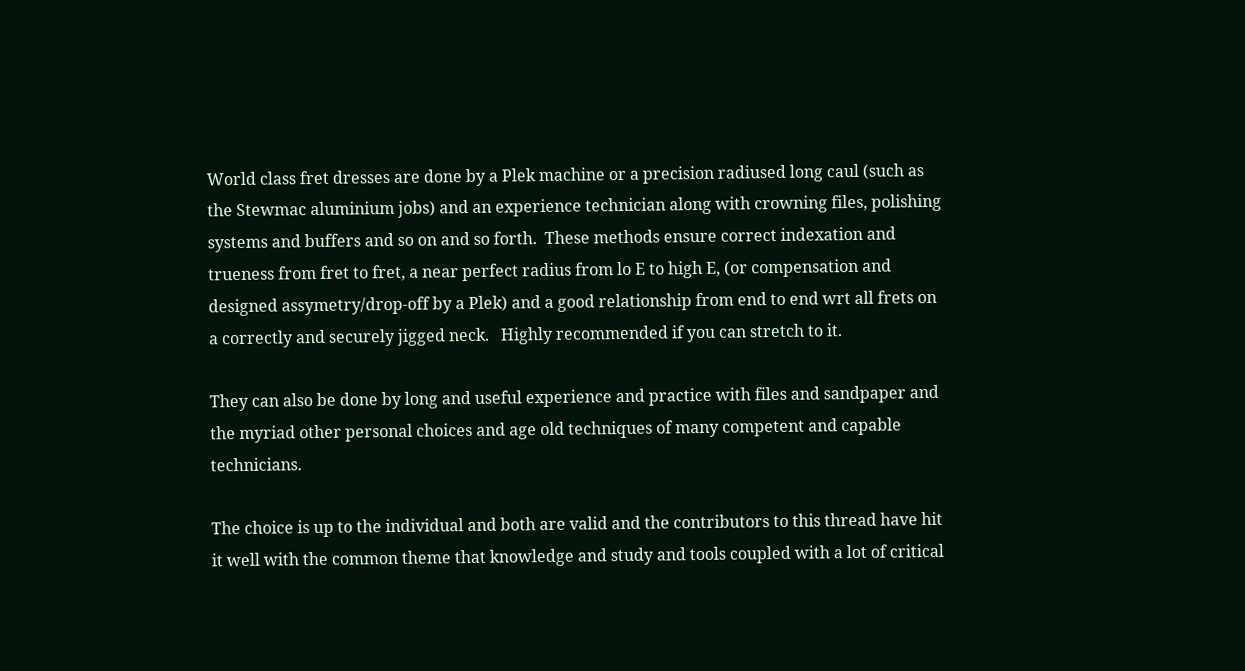World class fret dresses are done by a Plek machine or a precision radiused long caul (such as the Stewmac aluminium jobs) and an experience technician along with crowning files, polishing systems and buffers and so on and so forth.  These methods ensure correct indexation and trueness from fret to fret, a near perfect radius from lo E to high E, (or compensation and designed assymetry/drop-off by a Plek) and a good relationship from end to end wrt all frets on a correctly and securely jigged neck.   Highly recommended if you can stretch to it.

They can also be done by long and useful experience and practice with files and sandpaper and the myriad other personal choices and age old techniques of many competent and capable technicians.

The choice is up to the individual and both are valid and the contributors to this thread have hit it well with the common theme that knowledge and study and tools coupled with a lot of critical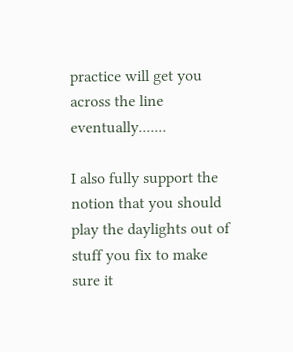practice will get you across the line eventually.......

I also fully support the notion that you should play the daylights out of stuff you fix to make sure it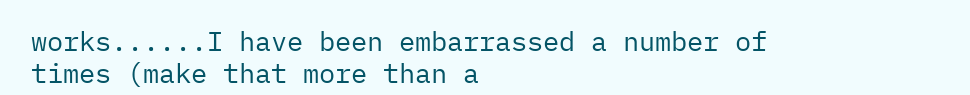works......I have been embarrassed a number of times (make that more than a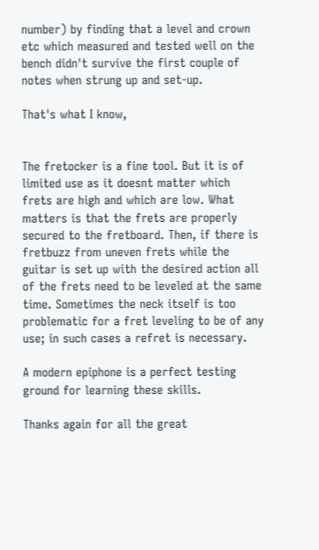number) by finding that a level and crown etc which measured and tested well on the bench didn't survive the first couple of notes when strung up and set-up.

That's what I know,


The fretocker is a fine tool. But it is of limited use as it doesnt matter which frets are high and which are low. What matters is that the frets are properly secured to the fretboard. Then, if there is fretbuzz from uneven frets while the guitar is set up with the desired action all of the frets need to be leveled at the same time. Sometimes the neck itself is too problematic for a fret leveling to be of any use; in such cases a refret is necessary.

A modern epiphone is a perfect testing ground for learning these skills.

Thanks again for all the great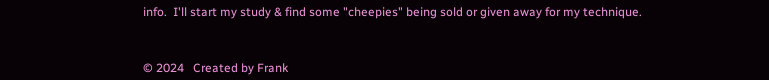info.  I'll start my study & find some "cheepies" being sold or given away for my technique.



© 2024   Created by Frank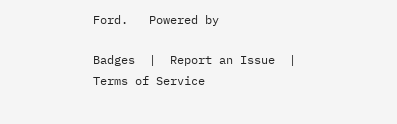Ford.   Powered by

Badges  |  Report an Issue  |  Terms of Service